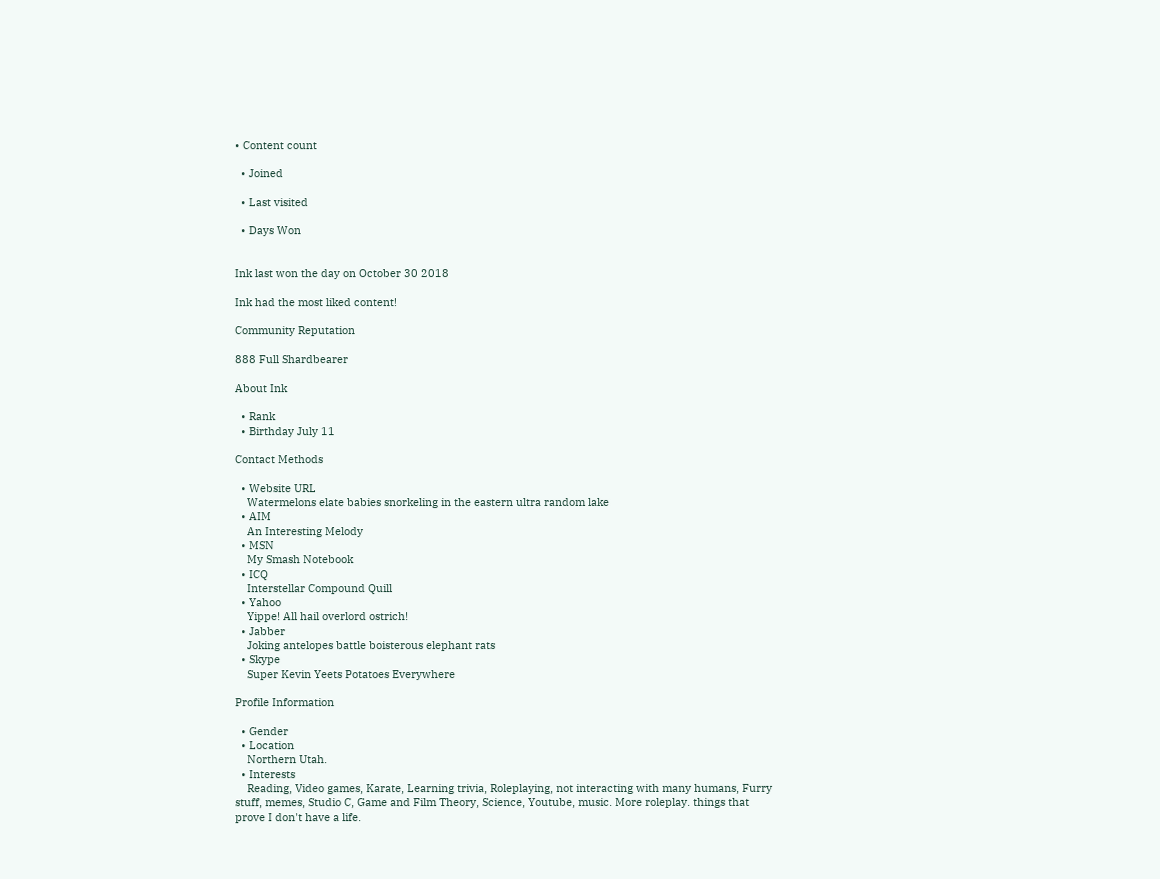• Content count

  • Joined

  • Last visited

  • Days Won


Ink last won the day on October 30 2018

Ink had the most liked content!

Community Reputation

888 Full Shardbearer

About Ink

  • Rank
  • Birthday July 11

Contact Methods

  • Website URL
    Watermelons elate babies snorkeling in the eastern ultra random lake
  • AIM
    An Interesting Melody
  • MSN
    My Smash Notebook
  • ICQ
    Interstellar Compound Quill
  • Yahoo
    Yippe! All hail overlord ostrich!
  • Jabber
    Joking antelopes battle boisterous elephant rats
  • Skype
    Super Kevin Yeets Potatoes Everywhere

Profile Information

  • Gender
  • Location
    Northern Utah.
  • Interests
    Reading, Video games, Karate, Learning trivia, Roleplaying, not interacting with many humans, Furry stuff, memes, Studio C, Game and Film Theory, Science, Youtube, music. More roleplay. things that prove I don't have a life.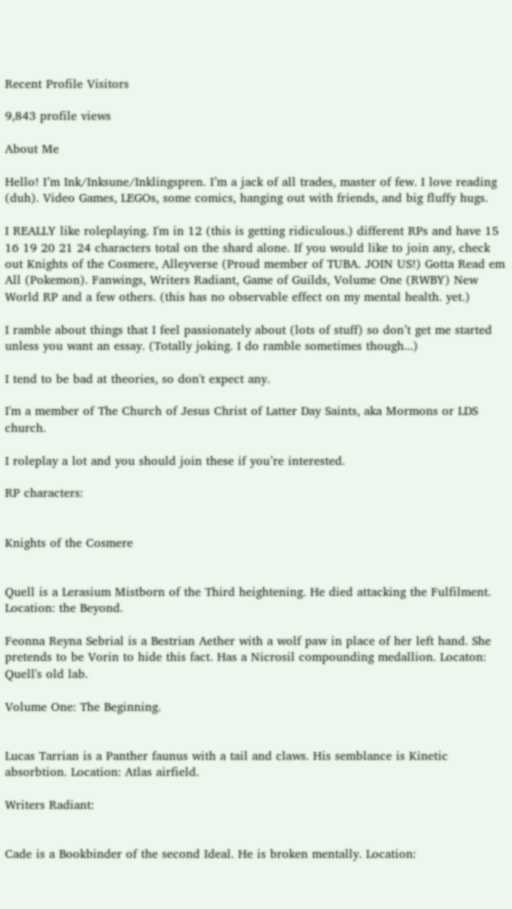Recent Profile Visitors

9,843 profile views

About Me

Hello! I’m Ink/Inksune/Inklingspren. I’m a jack of all trades, master of few. I love reading (duh). Video Games, LEGOs, some comics, hanging out with friends, and big fluffy hugs.

I REALLY like roleplaying. I'm in 12 (this is getting ridiculous.) different RPs and have 15 16 19 20 21 24 characters total on the shard alone. If you would like to join any, check out Knights of the Cosmere, Alleyverse (Proud member of TUBA. JOIN US!) Gotta Read em All (Pokemon). Fanwings, Writers Radiant, Game of Guilds, Volume One (RWBY) New World RP and a few others. (this has no observable effect on my mental health. yet.)

I ramble about things that I feel passionately about (lots of stuff) so don’t get me started unless you want an essay. (Totally joking. I do ramble sometimes though...)

I tend to be bad at theories, so don't expect any.

I'm a member of The Church of Jesus Christ of Latter Day Saints, aka Mormons or LDS church.

I roleplay a lot and you should join these if you’re interested.

RP characters:


Knights of the Cosmere


Quell is a Lerasium Mistborn of the Third heightening. He died attacking the Fulfilment. Location: the Beyond.

Feonna Reyna Sebrial is a Bestrian Aether with a wolf paw in place of her left hand. She pretends to be Vorin to hide this fact. Has a Nicrosil compounding medallion. Locaton: Quell's old lab.

Volume One: The Beginning.


Lucas Tarrian is a Panther faunus with a tail and claws. His semblance is Kinetic absorbtion. Location: Atlas airfield.

Writers Radiant:


Cade is a Bookbinder of the second Ideal. He is broken mentally. Location: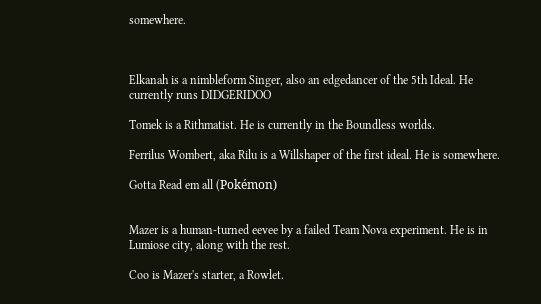somewhere.



Elkanah is a nimbleform Singer, also an edgedancer of the 5th Ideal. He currently runs DIDGERIDOO

Tomek is a Rithmatist. He is currently in the Boundless worlds.

Ferrilus Wombert, aka Rilu is a Willshaper of the first ideal. He is somewhere.

Gotta Read em all (Pokémon)


Mazer is a human-turned eevee by a failed Team Nova experiment. He is in Lumiose city, along with the rest.

Coo is Mazer's starter, a Rowlet.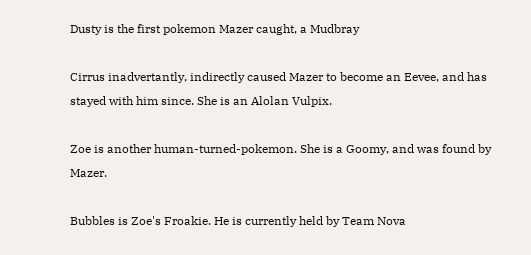Dusty is the first pokemon Mazer caught, a Mudbray

Cirrus inadvertantly, indirectly caused Mazer to become an Eevee, and has stayed with him since. She is an Alolan Vulpix.

Zoe is another human-turned-pokemon. She is a Goomy, and was found by Mazer.

Bubbles is Zoe's Froakie. He is currently held by Team Nova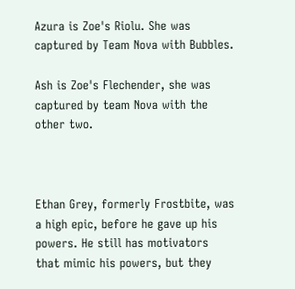Azura is Zoe's Riolu. She was captured by Team Nova with Bubbles.

Ash is Zoe's Flechender, she was captured by team Nova with the other two.



Ethan Grey, formerly Frostbite, was a high epic, before he gave up his powers. He still has motivators that mimic his powers, but they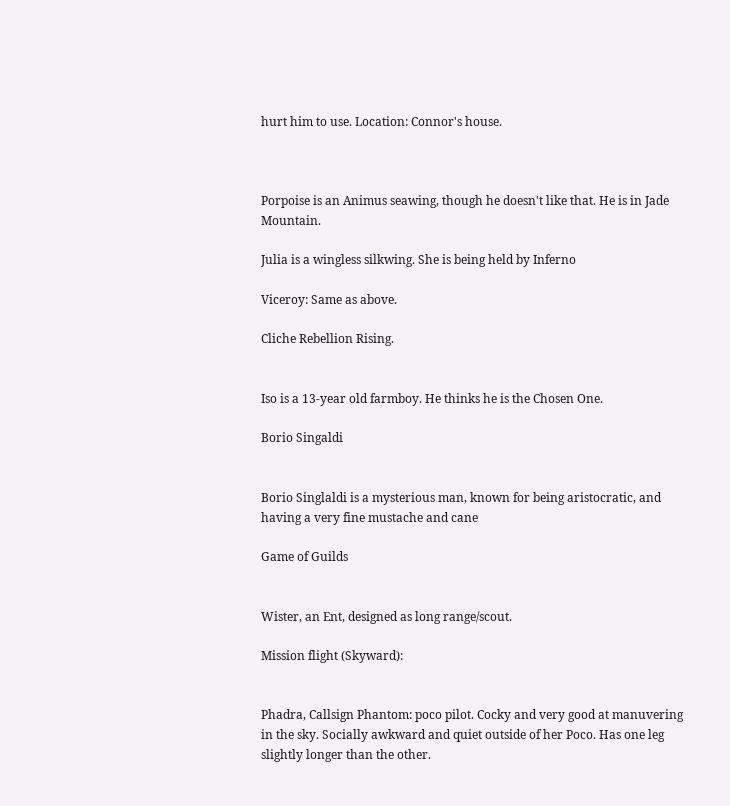hurt him to use. Location: Connor's house.



Porpoise is an Animus seawing, though he doesn't like that. He is in Jade Mountain.

Julia is a wingless silkwing. She is being held by Inferno

Viceroy: Same as above.

Cliche Rebellion Rising.


Iso is a 13-year old farmboy. He thinks he is the Chosen One.

Borio Singaldi


Borio Singlaldi is a mysterious man, known for being aristocratic, and having a very fine mustache and cane

Game of Guilds


Wister, an Ent, designed as long range/scout.

Mission flight (Skyward):


Phadra, Callsign Phantom: poco pilot. Cocky and very good at manuvering in the sky. Socially awkward and quiet outside of her Poco. Has one leg slightly longer than the other.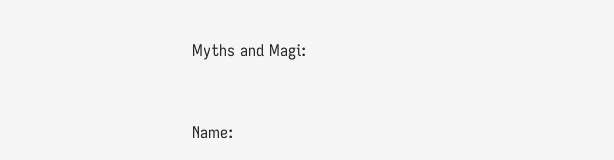Myths and Magi:


Name: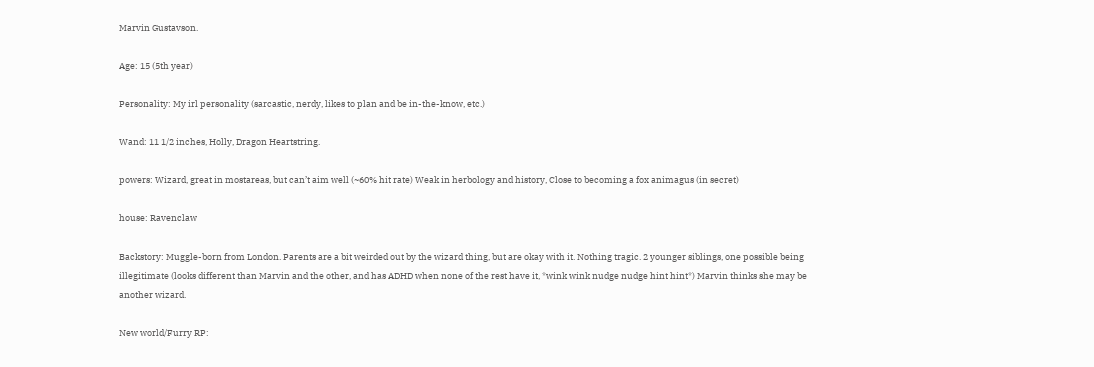Marvin Gustavson.

Age: 15 (5th year)

Personality: My irl personality (sarcastic, nerdy, likes to plan and be in-the-know, etc.)

Wand: 11 1/2 inches, Holly, Dragon Heartstring.

powers: Wizard, great in mostareas, but can’t aim well (~60% hit rate) Weak in herbology and history, Close to becoming a fox animagus (in secret)

house: Ravenclaw

Backstory: Muggle-born from London. Parents are a bit weirded out by the wizard thing, but are okay with it. Nothing tragic. 2 younger siblings, one possible being illegitimate (looks different than Marvin and the other, and has ADHD when none of the rest have it, *wink wink nudge nudge hint hint*) Marvin thinks she may be another wizard.

New world/Furry RP: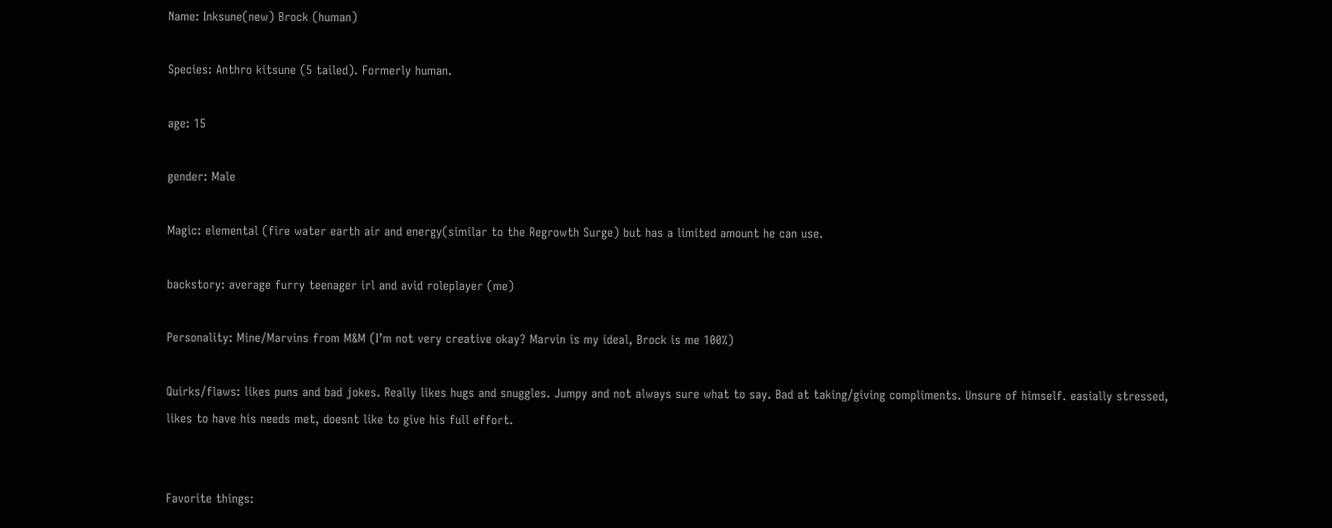Name: Inksune(new) Brock (human)

Species: Anthro kitsune (5 tailed). Formerly human.

age: 15

gender: Male

Magic: elemental (fire water earth air and energy(similar to the Regrowth Surge) but has a limited amount he can use.

backstory: average furry teenager irl and avid roleplayer (me)

Personality: Mine/Marvins from M&M (I’m not very creative okay? Marvin is my ideal, Brock is me 100%)

Quirks/flaws: likes puns and bad jokes. Really likes hugs and snuggles. Jumpy and not always sure what to say. Bad at taking/giving compliments. Unsure of himself. easially stressed, likes to have his needs met, doesnt like to give his full effort.


Favorite things: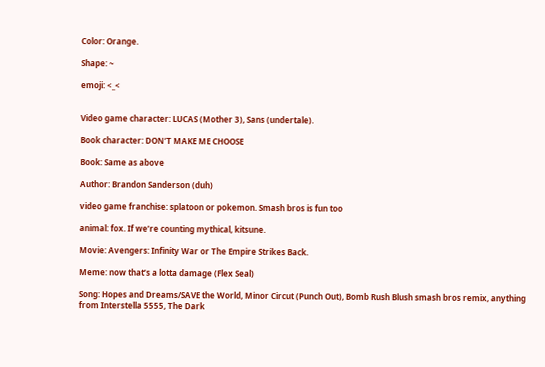Color: Orange.

Shape: ~

emoji: <_<


Video game character: LUCAS (Mother 3), Sans (undertale).

Book character: DON’T MAKE ME CHOOSE

Book: Same as above

Author: Brandon Sanderson (duh)

video game franchise: splatoon or pokemon. Smash bros is fun too

animal: fox. If we’re counting mythical, kitsune.

Movie: Avengers: Infinity War or The Empire Strikes Back.

Meme: now that’s a lotta damage (Flex Seal)

Song: Hopes and Dreams/SAVE the World, Minor Circut (Punch Out), Bomb Rush Blush smash bros remix, anything from Interstella 5555, The Dark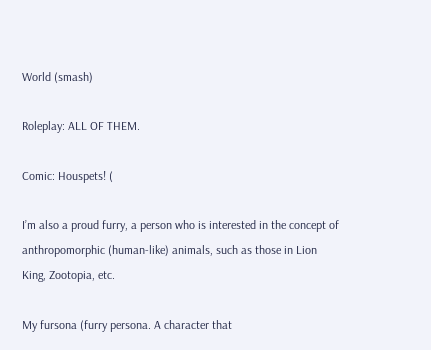World (smash)

Roleplay: ALL OF THEM.

Comic: Houspets! (

I’m also a proud furry, a person who is interested in the concept of anthropomorphic (human-like) animals, such as those in Lion King, Zootopia, etc.

My fursona (furry persona. A character that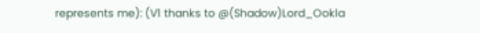represents me): (V1 thanks to @(Shadow)Lord_Ookla